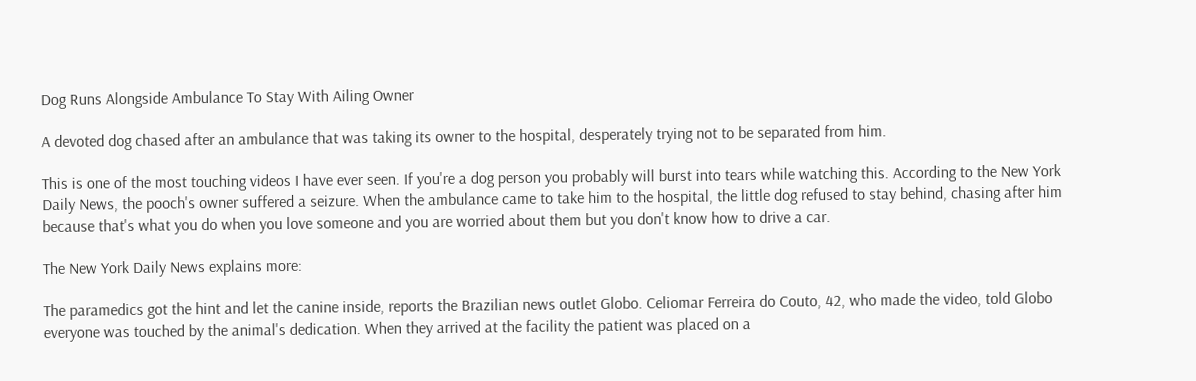Dog Runs Alongside Ambulance To Stay With Ailing Owner

A devoted dog chased after an ambulance that was taking its owner to the hospital, desperately trying not to be separated from him.

This is one of the most touching videos I have ever seen. If you're a dog person you probably will burst into tears while watching this. According to the New York Daily News, the pooch's owner suffered a seizure. When the ambulance came to take him to the hospital, the little dog refused to stay behind, chasing after him because that's what you do when you love someone and you are worried about them but you don't know how to drive a car.

The New York Daily News explains more:

The paramedics got the hint and let the canine inside, reports the Brazilian news outlet Globo. Celiomar Ferreira do Couto, 42, who made the video, told Globo everyone was touched by the animal's dedication. When they arrived at the facility the patient was placed on a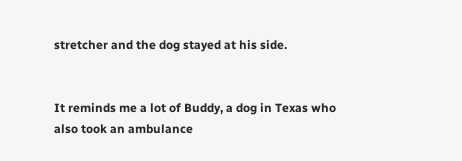stretcher and the dog stayed at his side.


It reminds me a lot of Buddy, a dog in Texas who also took an ambulance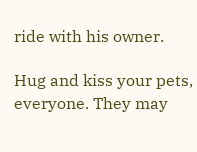ride with his owner.

Hug and kiss your pets, everyone. They may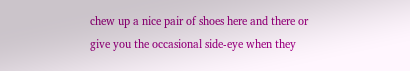chew up a nice pair of shoes here and there or give you the occasional side-eye when they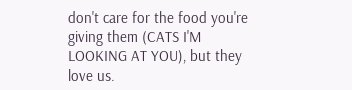don't care for the food you're giving them (CATS I'M LOOKING AT YOU), but they love us.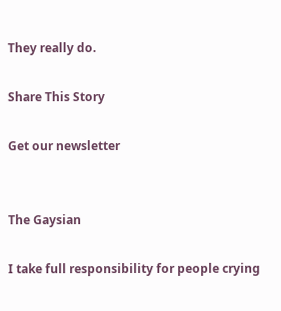They really do.

Share This Story

Get our newsletter


The Gaysian

I take full responsibility for people crying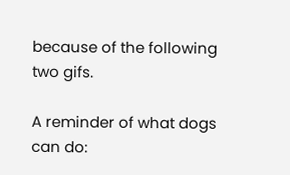because of the following two gifs.

A reminder of what dogs can do: